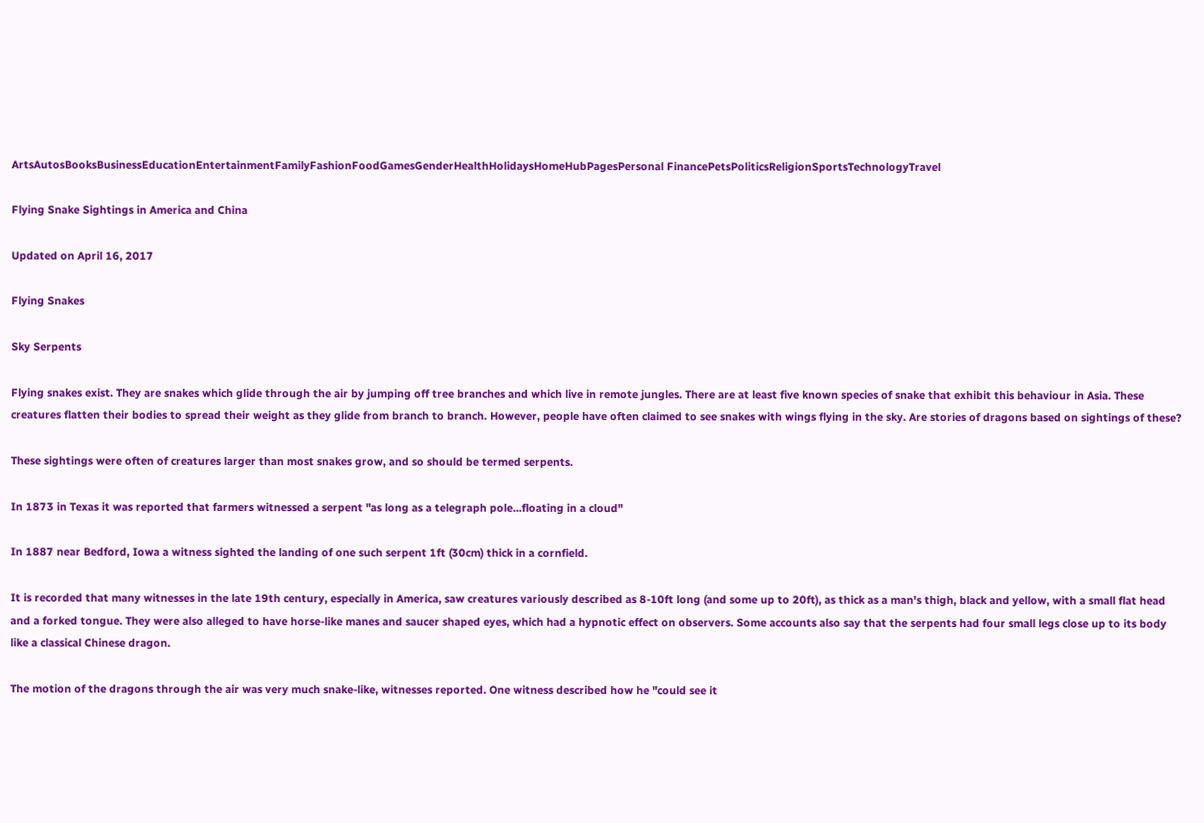ArtsAutosBooksBusinessEducationEntertainmentFamilyFashionFoodGamesGenderHealthHolidaysHomeHubPagesPersonal FinancePetsPoliticsReligionSportsTechnologyTravel

Flying Snake Sightings in America and China

Updated on April 16, 2017

Flying Snakes

Sky Serpents

Flying snakes exist. They are snakes which glide through the air by jumping off tree branches and which live in remote jungles. There are at least five known species of snake that exhibit this behaviour in Asia. These creatures flatten their bodies to spread their weight as they glide from branch to branch. However, people have often claimed to see snakes with wings flying in the sky. Are stories of dragons based on sightings of these?

These sightings were often of creatures larger than most snakes grow, and so should be termed serpents.

In 1873 in Texas it was reported that farmers witnessed a serpent "as long as a telegraph pole...floating in a cloud"

In 1887 near Bedford, Iowa a witness sighted the landing of one such serpent 1ft (30cm) thick in a cornfield.

It is recorded that many witnesses in the late 19th century, especially in America, saw creatures variously described as 8-10ft long (and some up to 20ft), as thick as a man's thigh, black and yellow, with a small flat head and a forked tongue. They were also alleged to have horse-like manes and saucer shaped eyes, which had a hypnotic effect on observers. Some accounts also say that the serpents had four small legs close up to its body like a classical Chinese dragon.

The motion of the dragons through the air was very much snake-like, witnesses reported. One witness described how he "could see it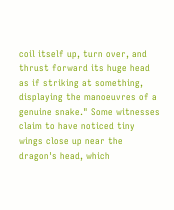coil itself up, turn over, and thrust forward its huge head as if striking at something, displaying the manoeuvres of a genuine snake." Some witnesses claim to have noticed tiny wings close up near the dragon's head, which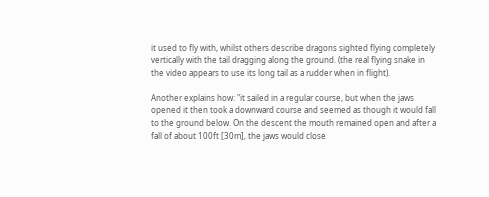it used to fly with, whilst others describe dragons sighted flying completely vertically with the tail dragging along the ground. (the real flying snake in the video appears to use its long tail as a rudder when in flight).

Another explains how: "it sailed in a regular course, but when the jaws opened it then took a downward course and seemed as though it would fall to the ground below. On the descent the mouth remained open and after a fall of about 100ft [30m], the jaws would close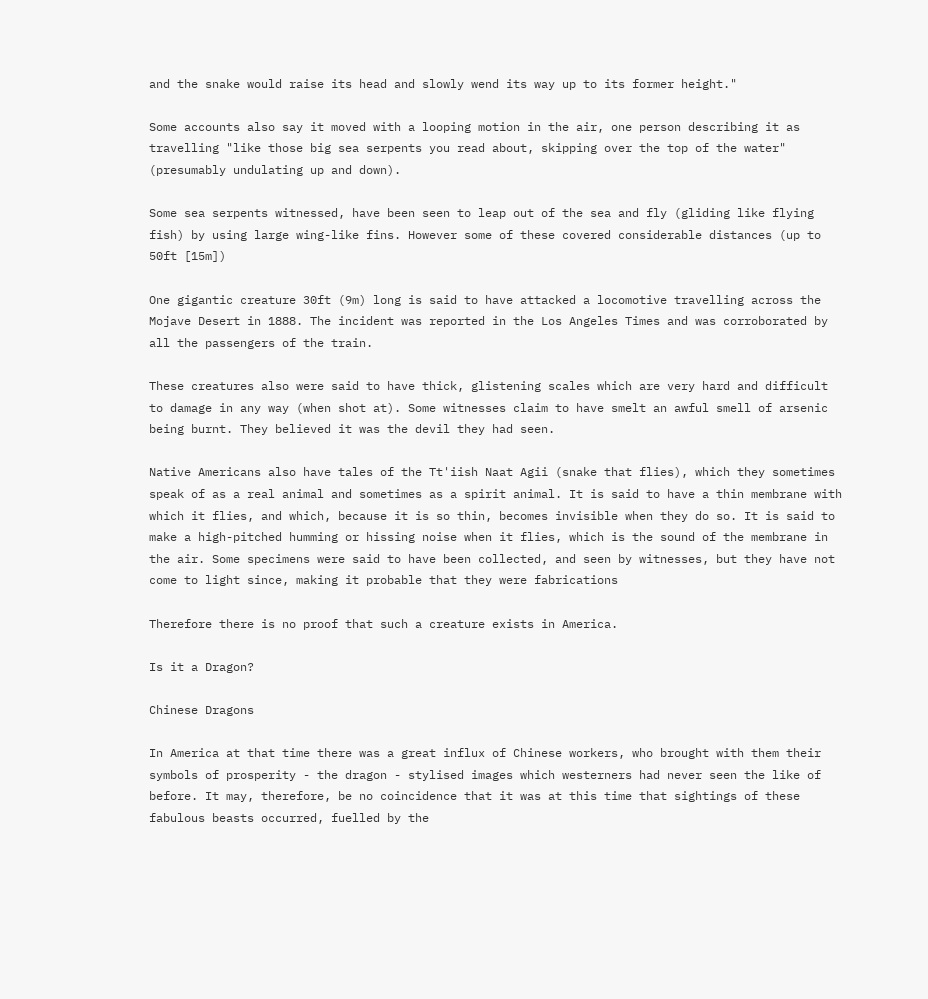and the snake would raise its head and slowly wend its way up to its former height."

Some accounts also say it moved with a looping motion in the air, one person describing it as travelling "like those big sea serpents you read about, skipping over the top of the water" (presumably undulating up and down).

Some sea serpents witnessed, have been seen to leap out of the sea and fly (gliding like flying fish) by using large wing-like fins. However some of these covered considerable distances (up to 50ft [15m])

One gigantic creature 30ft (9m) long is said to have attacked a locomotive travelling across the Mojave Desert in 1888. The incident was reported in the Los Angeles Times and was corroborated by all the passengers of the train.

These creatures also were said to have thick, glistening scales which are very hard and difficult to damage in any way (when shot at). Some witnesses claim to have smelt an awful smell of arsenic being burnt. They believed it was the devil they had seen.

Native Americans also have tales of the Tt'iish Naat Agii (snake that flies), which they sometimes speak of as a real animal and sometimes as a spirit animal. It is said to have a thin membrane with which it flies, and which, because it is so thin, becomes invisible when they do so. It is said to make a high-pitched humming or hissing noise when it flies, which is the sound of the membrane in the air. Some specimens were said to have been collected, and seen by witnesses, but they have not come to light since, making it probable that they were fabrications

Therefore there is no proof that such a creature exists in America.

Is it a Dragon?

Chinese Dragons

In America at that time there was a great influx of Chinese workers, who brought with them their symbols of prosperity - the dragon - stylised images which westerners had never seen the like of before. It may, therefore, be no coincidence that it was at this time that sightings of these fabulous beasts occurred, fuelled by the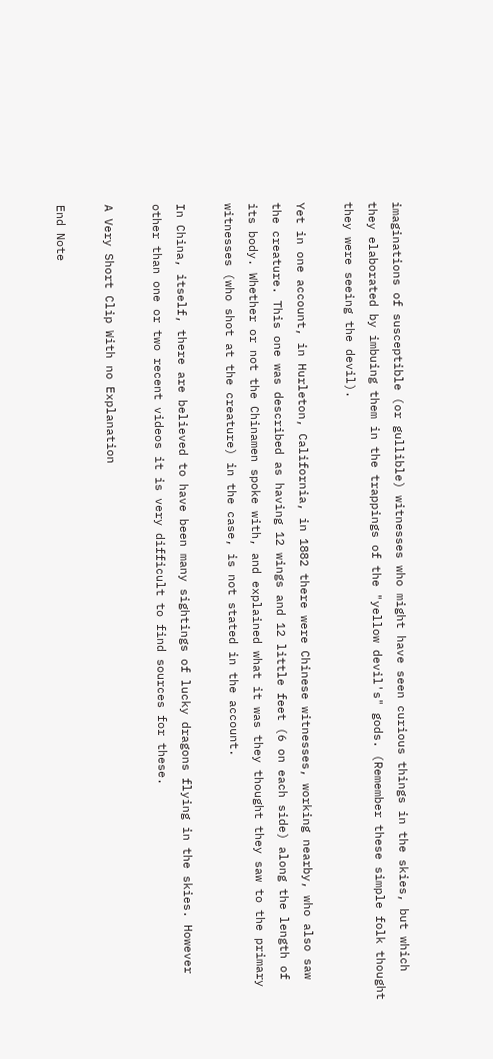imaginations of susceptible (or gullible) witnesses who might have seen curious things in the skies, but which they elaborated by imbuing them in the trappings of the "yellow devil's" gods. (Remember these simple folk thought they were seeing the devil).

Yet in one account, in Hurleton, California, in 1882 there were Chinese witnesses, working nearby, who also saw the creature. This one was described as having 12 wings and 12 little feet (6 on each side) along the length of its body. Whether or not the Chinamen spoke with, and explained what it was they thought they saw to the primary witnesses (who shot at the creature) in the case, is not stated in the account.

In China, itself, there are believed to have been many sightings of lucky dragons flying in the skies. However other than one or two recent videos it is very difficult to find sources for these.

A Very Short Clip With no Explanation

End Note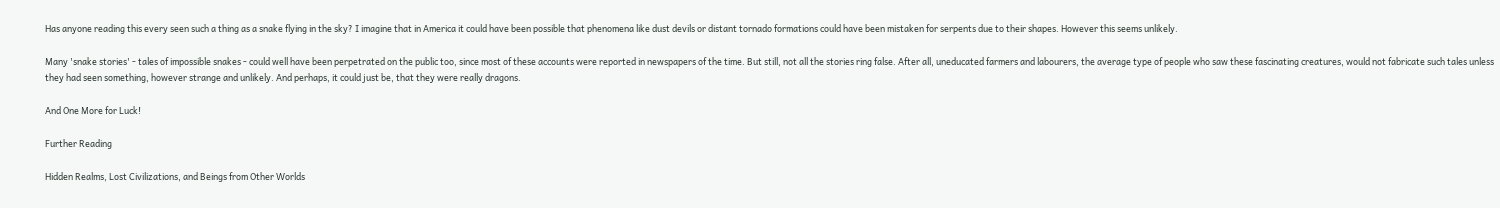Has anyone reading this every seen such a thing as a snake flying in the sky? I imagine that in America it could have been possible that phenomena like dust devils or distant tornado formations could have been mistaken for serpents due to their shapes. However this seems unlikely.

Many 'snake stories' - tales of impossible snakes - could well have been perpetrated on the public too, since most of these accounts were reported in newspapers of the time. But still, not all the stories ring false. After all, uneducated farmers and labourers, the average type of people who saw these fascinating creatures, would not fabricate such tales unless they had seen something, however strange and unlikely. And perhaps, it could just be, that they were really dragons.

And One More for Luck!

Further Reading

Hidden Realms, Lost Civilizations, and Beings from Other Worlds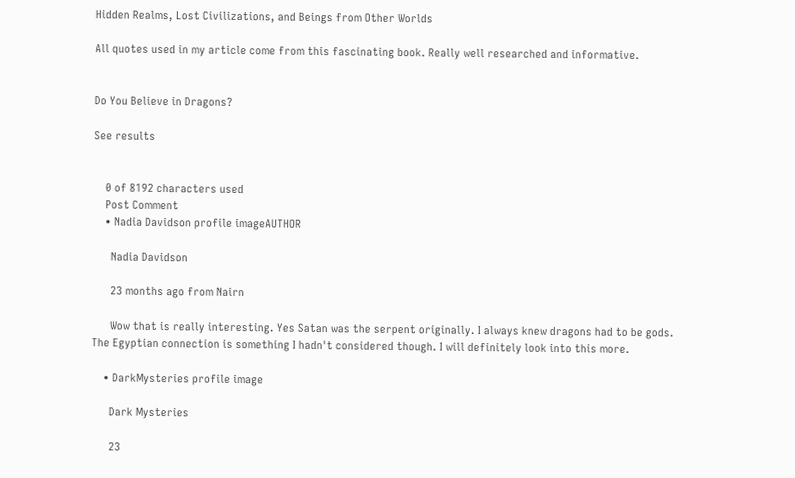Hidden Realms, Lost Civilizations, and Beings from Other Worlds

All quotes used in my article come from this fascinating book. Really well researched and informative.


Do You Believe in Dragons?

See results


    0 of 8192 characters used
    Post Comment
    • Nadia Davidson profile imageAUTHOR

      Nadia Davidson

      23 months ago from Nairn

      Wow that is really interesting. Yes Satan was the serpent originally. I always knew dragons had to be gods. The Egyptian connection is something I hadn't considered though. I will definitely look into this more.

    • DarkMysteries profile image

      Dark Mysteries

      23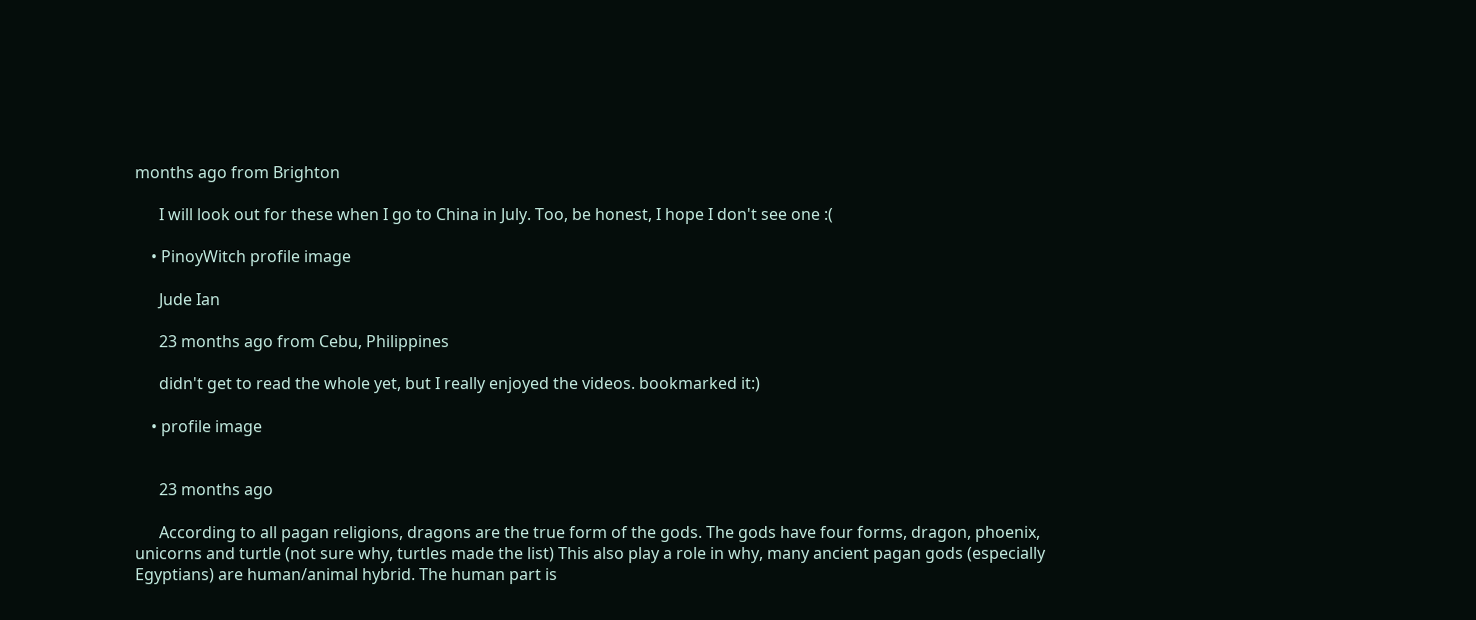months ago from Brighton

      I will look out for these when I go to China in July. Too, be honest, I hope I don't see one :(

    • PinoyWitch profile image

      Jude Ian

      23 months ago from Cebu, Philippines

      didn't get to read the whole yet, but I really enjoyed the videos. bookmarked it:)

    • profile image


      23 months ago

      According to all pagan religions, dragons are the true form of the gods. The gods have four forms, dragon, phoenix, unicorns and turtle (not sure why, turtles made the list) This also play a role in why, many ancient pagan gods (especially Egyptians) are human/animal hybrid. The human part is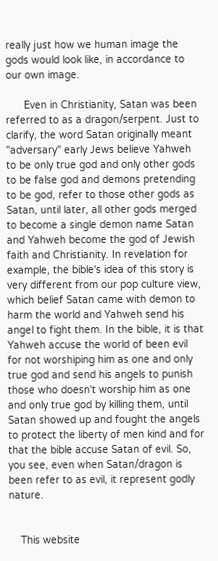really just how we human image the gods would look like, in accordance to our own image.

      Even in Christianity, Satan was been referred to as a dragon/serpent. Just to clarify, the word Satan originally meant "adversary" early Jews believe Yahweh to be only true god and only other gods to be false god and demons pretending to be god, refer to those other gods as Satan, until later, all other gods merged to become a single demon name Satan and Yahweh become the god of Jewish faith and Christianity. In revelation for example, the bible's idea of this story is very different from our pop culture view, which belief Satan came with demon to harm the world and Yahweh send his angel to fight them. In the bible, it is that Yahweh accuse the world of been evil for not worshiping him as one and only true god and send his angels to punish those who doesn't worship him as one and only true god by killing them, until Satan showed up and fought the angels to protect the liberty of men kind and for that the bible accuse Satan of evil. So, you see, even when Satan/dragon is been refer to as evil, it represent godly nature.


    This website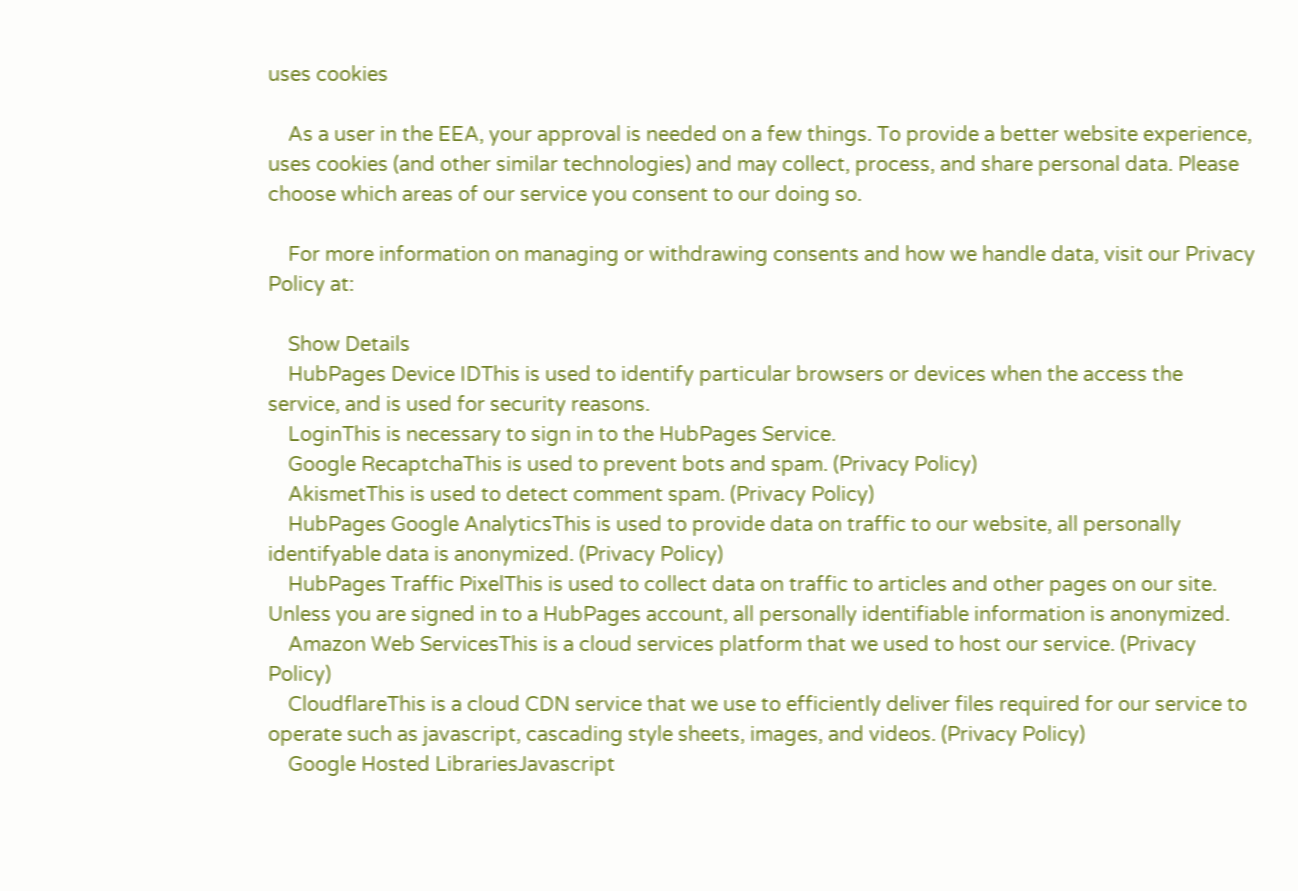uses cookies

    As a user in the EEA, your approval is needed on a few things. To provide a better website experience, uses cookies (and other similar technologies) and may collect, process, and share personal data. Please choose which areas of our service you consent to our doing so.

    For more information on managing or withdrawing consents and how we handle data, visit our Privacy Policy at:

    Show Details
    HubPages Device IDThis is used to identify particular browsers or devices when the access the service, and is used for security reasons.
    LoginThis is necessary to sign in to the HubPages Service.
    Google RecaptchaThis is used to prevent bots and spam. (Privacy Policy)
    AkismetThis is used to detect comment spam. (Privacy Policy)
    HubPages Google AnalyticsThis is used to provide data on traffic to our website, all personally identifyable data is anonymized. (Privacy Policy)
    HubPages Traffic PixelThis is used to collect data on traffic to articles and other pages on our site. Unless you are signed in to a HubPages account, all personally identifiable information is anonymized.
    Amazon Web ServicesThis is a cloud services platform that we used to host our service. (Privacy Policy)
    CloudflareThis is a cloud CDN service that we use to efficiently deliver files required for our service to operate such as javascript, cascading style sheets, images, and videos. (Privacy Policy)
    Google Hosted LibrariesJavascript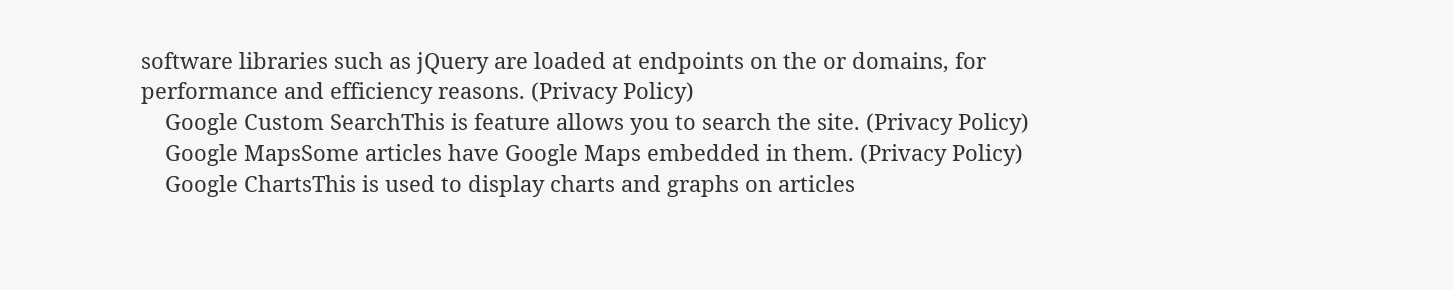software libraries such as jQuery are loaded at endpoints on the or domains, for performance and efficiency reasons. (Privacy Policy)
    Google Custom SearchThis is feature allows you to search the site. (Privacy Policy)
    Google MapsSome articles have Google Maps embedded in them. (Privacy Policy)
    Google ChartsThis is used to display charts and graphs on articles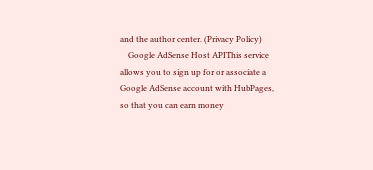and the author center. (Privacy Policy)
    Google AdSense Host APIThis service allows you to sign up for or associate a Google AdSense account with HubPages, so that you can earn money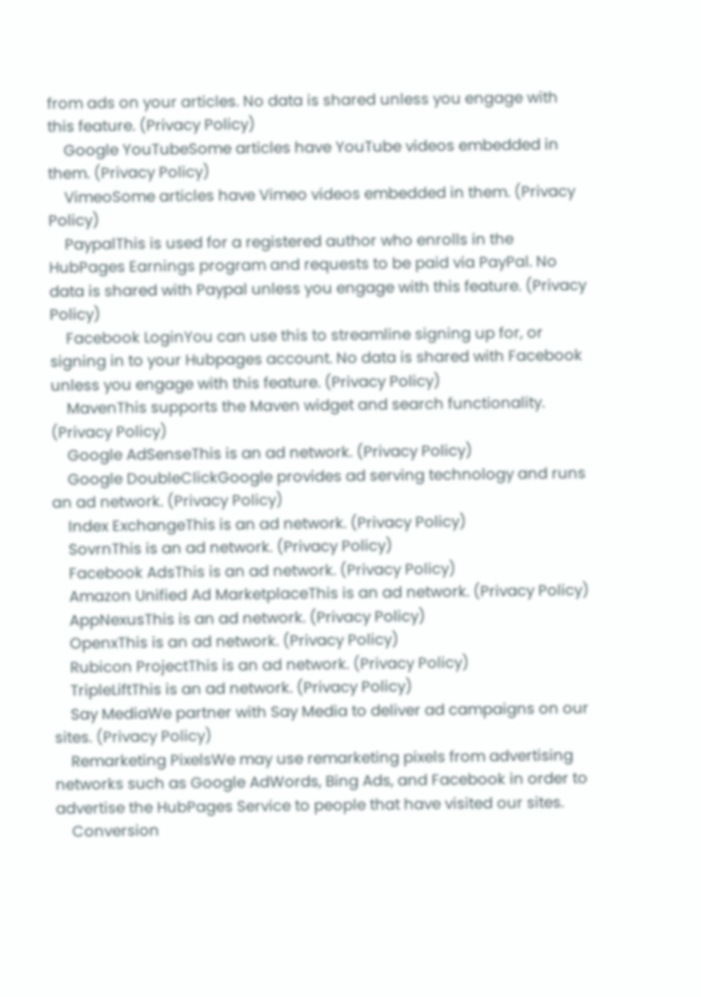from ads on your articles. No data is shared unless you engage with this feature. (Privacy Policy)
    Google YouTubeSome articles have YouTube videos embedded in them. (Privacy Policy)
    VimeoSome articles have Vimeo videos embedded in them. (Privacy Policy)
    PaypalThis is used for a registered author who enrolls in the HubPages Earnings program and requests to be paid via PayPal. No data is shared with Paypal unless you engage with this feature. (Privacy Policy)
    Facebook LoginYou can use this to streamline signing up for, or signing in to your Hubpages account. No data is shared with Facebook unless you engage with this feature. (Privacy Policy)
    MavenThis supports the Maven widget and search functionality. (Privacy Policy)
    Google AdSenseThis is an ad network. (Privacy Policy)
    Google DoubleClickGoogle provides ad serving technology and runs an ad network. (Privacy Policy)
    Index ExchangeThis is an ad network. (Privacy Policy)
    SovrnThis is an ad network. (Privacy Policy)
    Facebook AdsThis is an ad network. (Privacy Policy)
    Amazon Unified Ad MarketplaceThis is an ad network. (Privacy Policy)
    AppNexusThis is an ad network. (Privacy Policy)
    OpenxThis is an ad network. (Privacy Policy)
    Rubicon ProjectThis is an ad network. (Privacy Policy)
    TripleLiftThis is an ad network. (Privacy Policy)
    Say MediaWe partner with Say Media to deliver ad campaigns on our sites. (Privacy Policy)
    Remarketing PixelsWe may use remarketing pixels from advertising networks such as Google AdWords, Bing Ads, and Facebook in order to advertise the HubPages Service to people that have visited our sites.
    Conversion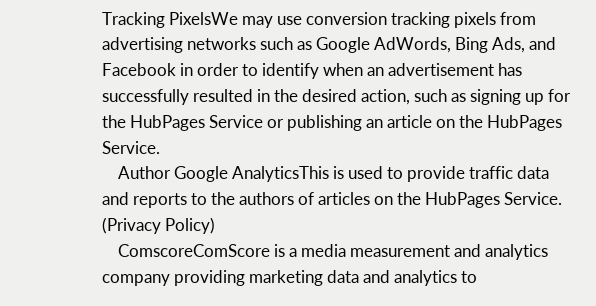Tracking PixelsWe may use conversion tracking pixels from advertising networks such as Google AdWords, Bing Ads, and Facebook in order to identify when an advertisement has successfully resulted in the desired action, such as signing up for the HubPages Service or publishing an article on the HubPages Service.
    Author Google AnalyticsThis is used to provide traffic data and reports to the authors of articles on the HubPages Service. (Privacy Policy)
    ComscoreComScore is a media measurement and analytics company providing marketing data and analytics to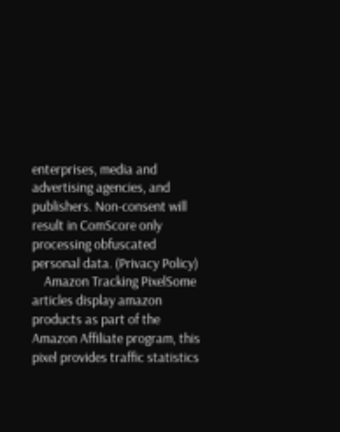enterprises, media and advertising agencies, and publishers. Non-consent will result in ComScore only processing obfuscated personal data. (Privacy Policy)
    Amazon Tracking PixelSome articles display amazon products as part of the Amazon Affiliate program, this pixel provides traffic statistics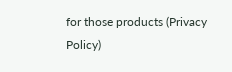for those products (Privacy Policy)